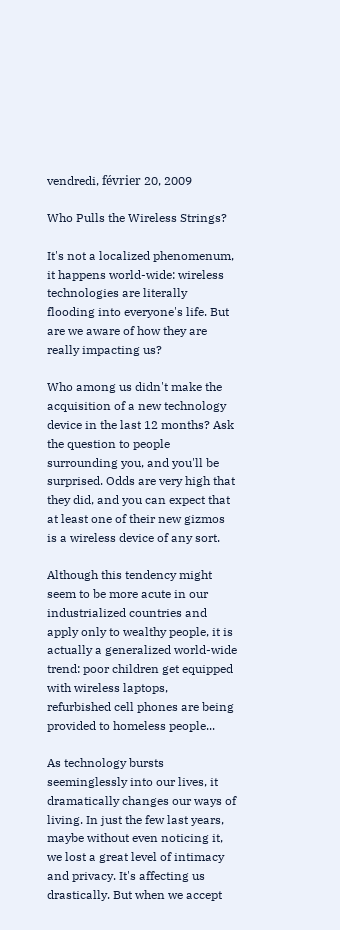vendredi, février 20, 2009

Who Pulls the Wireless Strings?

It's not a localized phenomenum, it happens world-wide: wireless technologies are literally flooding into everyone's life. But are we aware of how they are really impacting us?

Who among us didn't make the acquisition of a new technology device in the last 12 months? Ask the question to people surrounding you, and you'll be surprised. Odds are very high that they did, and you can expect that at least one of their new gizmos is a wireless device of any sort.

Although this tendency might seem to be more acute in our industrialized countries and apply only to wealthy people, it is actually a generalized world-wide trend: poor children get equipped with wireless laptops,
refurbished cell phones are being provided to homeless people...

As technology bursts seeminglessly into our lives, it dramatically changes our ways of living. In just the few last years, maybe without even noticing it, we lost a great level of intimacy and privacy. It's affecting us drastically. But when we accept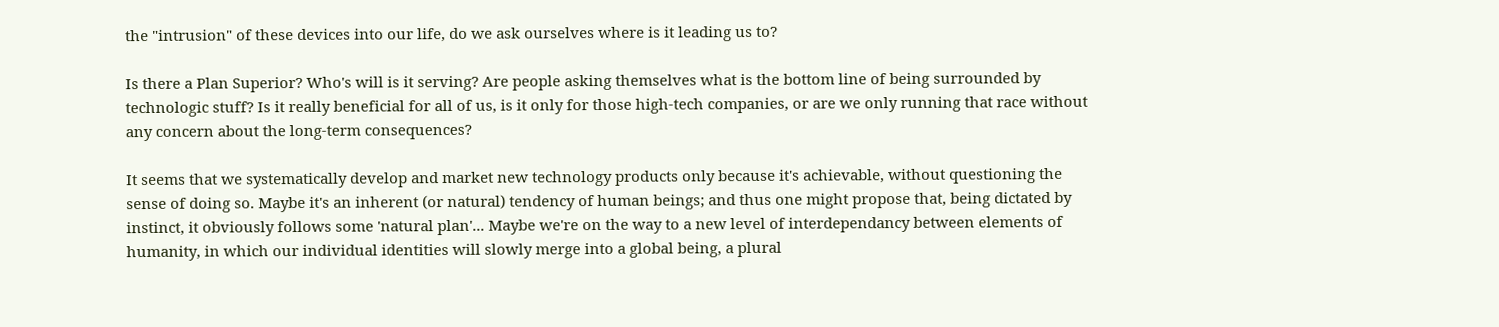the "intrusion" of these devices into our life, do we ask ourselves where is it leading us to?

Is there a Plan Superior? Who's will is it serving? Are people asking themselves what is the bottom line of being surrounded by technologic stuff? Is it really beneficial for all of us, is it only for those high-tech companies, or are we only running that race without any concern about the long-term consequences?

It seems that we systematically develop and market new technology products only because it's achievable, without questioning the sense of doing so. Maybe it's an inherent (or natural) tendency of human beings; and thus one might propose that, being dictated by instinct, it obviously follows some 'natural plan'... Maybe we're on the way to a new level of interdependancy between elements of humanity, in which our individual identities will slowly merge into a global being, a plural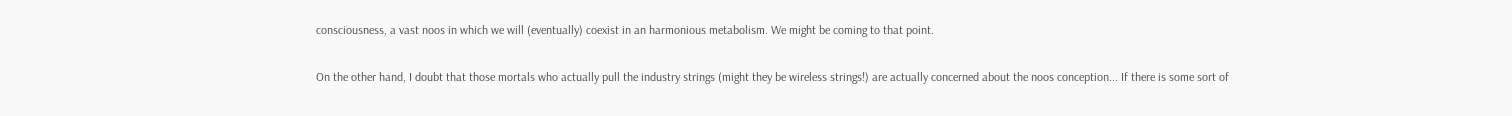consciousness, a vast noos in which we will (eventually) coexist in an harmonious metabolism. We might be coming to that point.

On the other hand, I doubt that those mortals who actually pull the industry strings (might they be wireless strings!) are actually concerned about the noos conception... If there is some sort of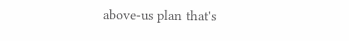above-us plan that's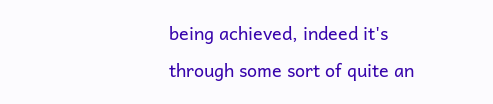being achieved, indeed it's through some sort of quite an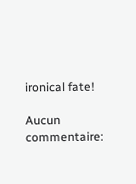ironical fate!

Aucun commentaire: